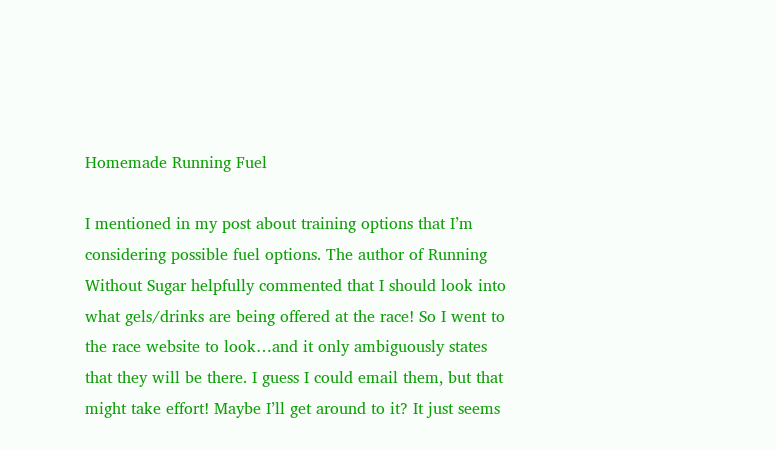Homemade Running Fuel

I mentioned in my post about training options that I’m considering possible fuel options. The author of Running Without Sugar helpfully commented that I should look into what gels/drinks are being offered at the race! So I went to the race website to look…and it only ambiguously states that they will be there. I guess I could email them, but that might take effort! Maybe I’ll get around to it? It just seems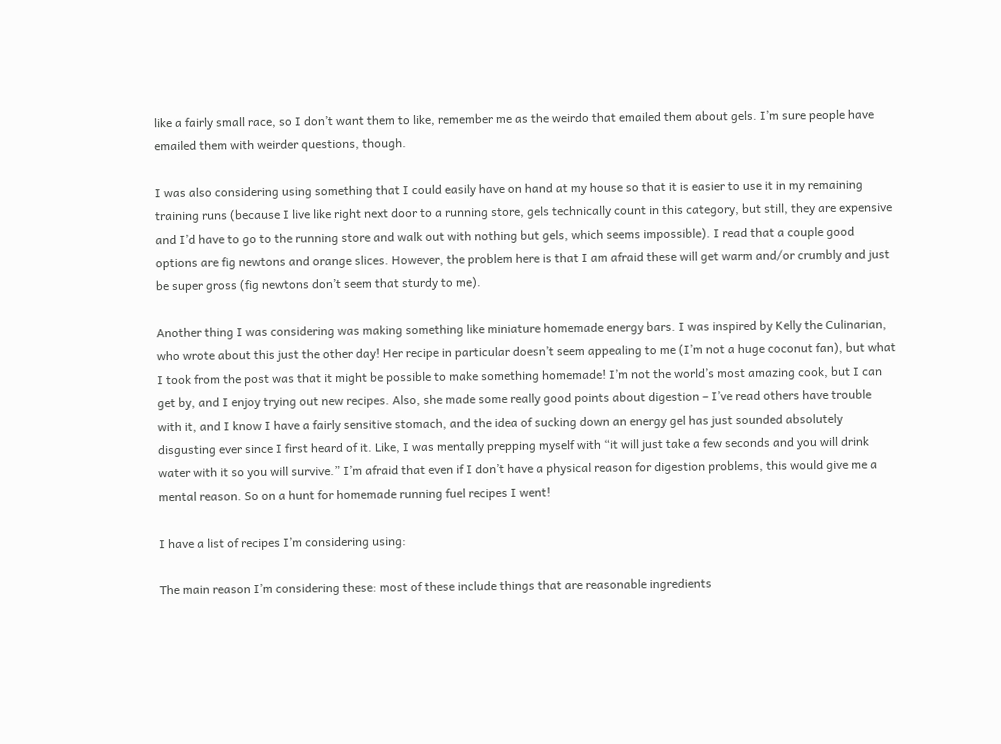like a fairly small race, so I don’t want them to like, remember me as the weirdo that emailed them about gels. I’m sure people have emailed them with weirder questions, though.

I was also considering using something that I could easily have on hand at my house so that it is easier to use it in my remaining training runs (because I live like right next door to a running store, gels technically count in this category, but still, they are expensive and I’d have to go to the running store and walk out with nothing but gels, which seems impossible). I read that a couple good options are fig newtons and orange slices. However, the problem here is that I am afraid these will get warm and/or crumbly and just be super gross (fig newtons don’t seem that sturdy to me).

Another thing I was considering was making something like miniature homemade energy bars. I was inspired by Kelly the Culinarian, who wrote about this just the other day! Her recipe in particular doesn’t seem appealing to me (I’m not a huge coconut fan), but what I took from the post was that it might be possible to make something homemade! I’m not the world’s most amazing cook, but I can get by, and I enjoy trying out new recipes. Also, she made some really good points about digestion – I’ve read others have trouble with it, and I know I have a fairly sensitive stomach, and the idea of sucking down an energy gel has just sounded absolutely disgusting ever since I first heard of it. Like, I was mentally prepping myself with “it will just take a few seconds and you will drink water with it so you will survive.” I’m afraid that even if I don’t have a physical reason for digestion problems, this would give me a mental reason. So on a hunt for homemade running fuel recipes I went!

I have a list of recipes I’m considering using:

The main reason I’m considering these: most of these include things that are reasonable ingredients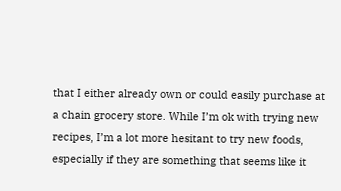that I either already own or could easily purchase at a chain grocery store. While I’m ok with trying new recipes, I’m a lot more hesitant to try new foods, especially if they are something that seems like it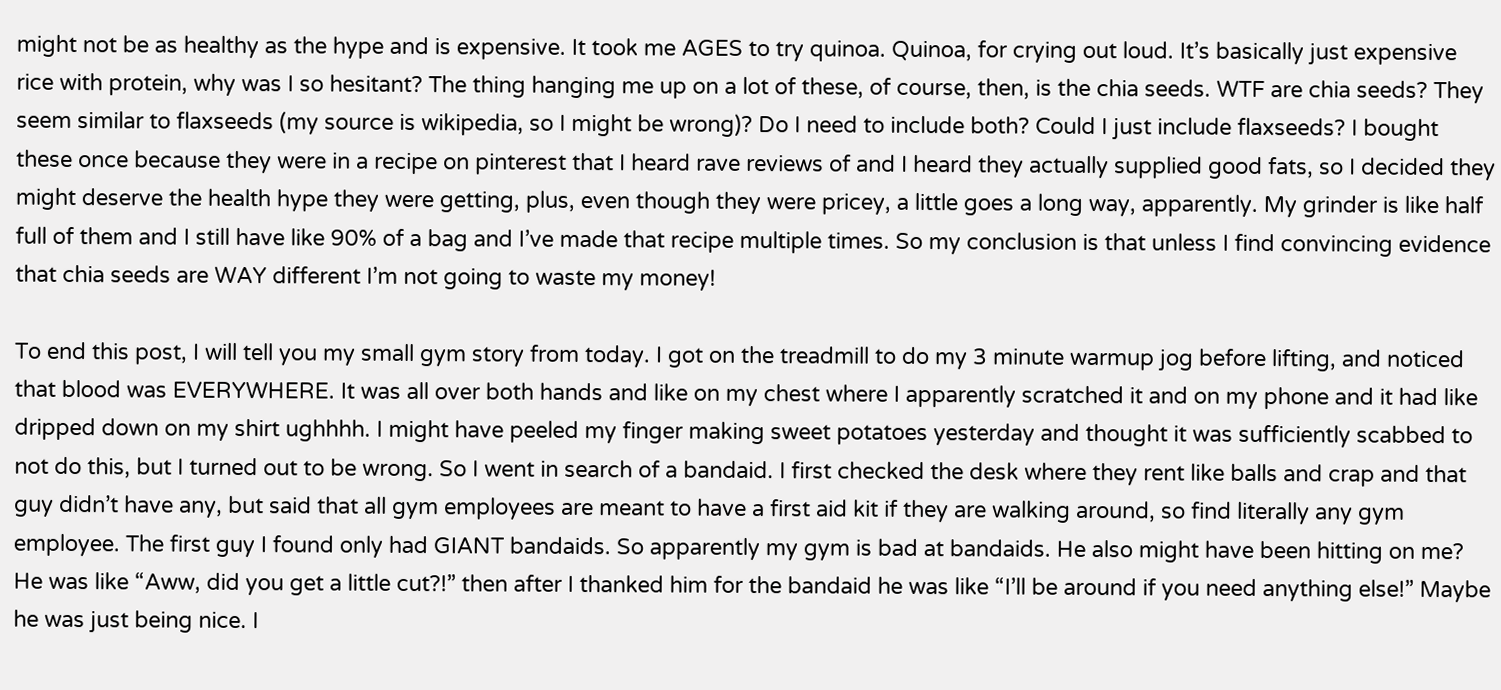might not be as healthy as the hype and is expensive. It took me AGES to try quinoa. Quinoa, for crying out loud. It’s basically just expensive rice with protein, why was I so hesitant? The thing hanging me up on a lot of these, of course, then, is the chia seeds. WTF are chia seeds? They seem similar to flaxseeds (my source is wikipedia, so I might be wrong)? Do I need to include both? Could I just include flaxseeds? I bought these once because they were in a recipe on pinterest that I heard rave reviews of and I heard they actually supplied good fats, so I decided they might deserve the health hype they were getting, plus, even though they were pricey, a little goes a long way, apparently. My grinder is like half full of them and I still have like 90% of a bag and I’ve made that recipe multiple times. So my conclusion is that unless I find convincing evidence that chia seeds are WAY different I’m not going to waste my money!

To end this post, I will tell you my small gym story from today. I got on the treadmill to do my 3 minute warmup jog before lifting, and noticed that blood was EVERYWHERE. It was all over both hands and like on my chest where I apparently scratched it and on my phone and it had like dripped down on my shirt ughhhh. I might have peeled my finger making sweet potatoes yesterday and thought it was sufficiently scabbed to not do this, but I turned out to be wrong. So I went in search of a bandaid. I first checked the desk where they rent like balls and crap and that guy didn’t have any, but said that all gym employees are meant to have a first aid kit if they are walking around, so find literally any gym employee. The first guy I found only had GIANT bandaids. So apparently my gym is bad at bandaids. He also might have been hitting on me? He was like “Aww, did you get a little cut?!” then after I thanked him for the bandaid he was like “I’ll be around if you need anything else!” Maybe he was just being nice. I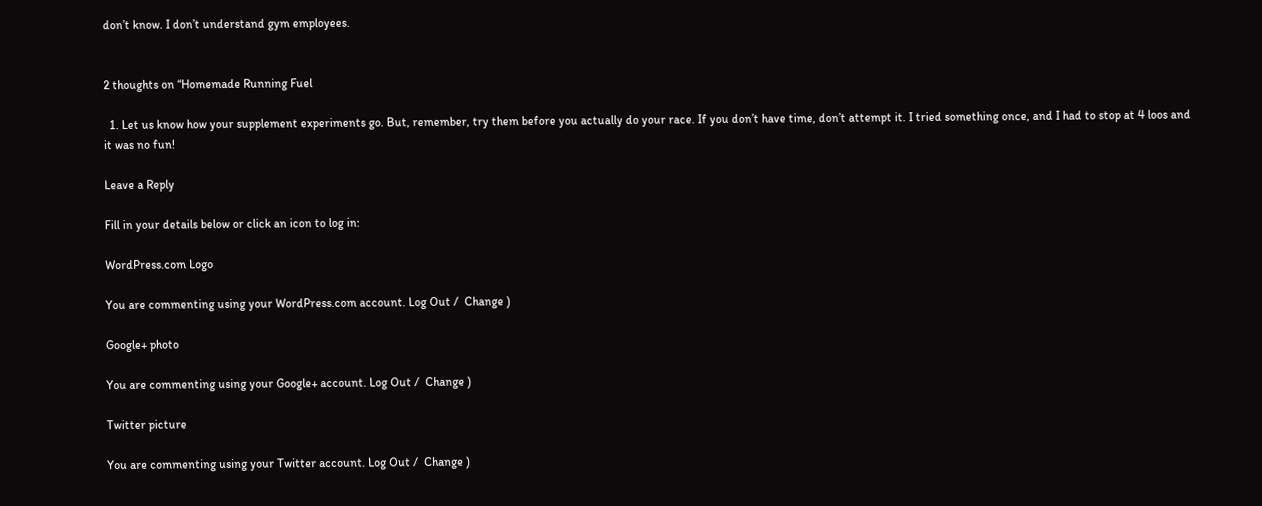don’t know. I don’t understand gym employees.


2 thoughts on “Homemade Running Fuel

  1. Let us know how your supplement experiments go. But, remember, try them before you actually do your race. If you don’t have time, don’t attempt it. I tried something once, and I had to stop at 4 loos and it was no fun!

Leave a Reply

Fill in your details below or click an icon to log in:

WordPress.com Logo

You are commenting using your WordPress.com account. Log Out /  Change )

Google+ photo

You are commenting using your Google+ account. Log Out /  Change )

Twitter picture

You are commenting using your Twitter account. Log Out /  Change )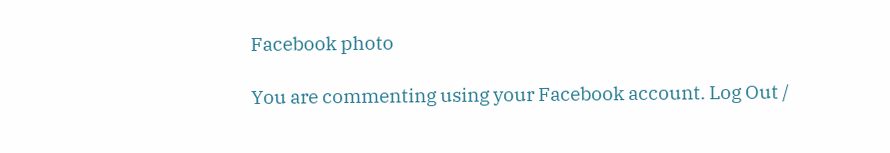Facebook photo

You are commenting using your Facebook account. Log Out /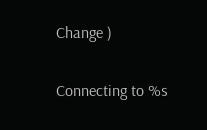Change )


Connecting to %s